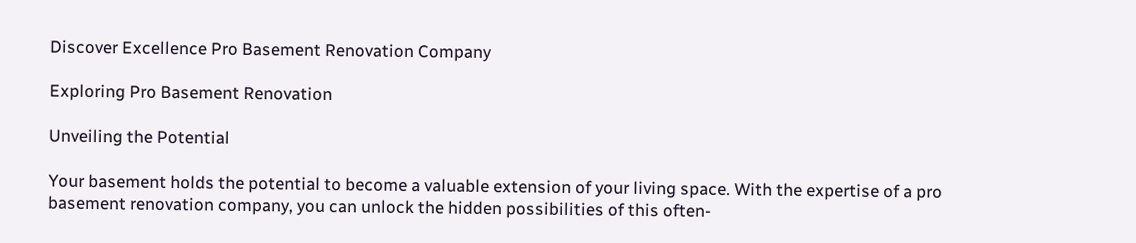Discover Excellence Pro Basement Renovation Company

Exploring Pro Basement Renovation

Unveiling the Potential

Your basement holds the potential to become a valuable extension of your living space. With the expertise of a pro basement renovation company, you can unlock the hidden possibilities of this often-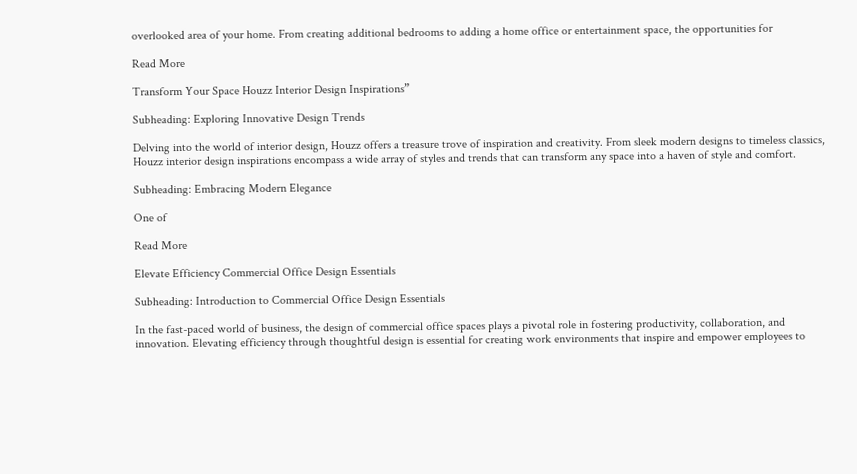overlooked area of your home. From creating additional bedrooms to adding a home office or entertainment space, the opportunities for

Read More

Transform Your Space Houzz Interior Design Inspirations”

Subheading: Exploring Innovative Design Trends

Delving into the world of interior design, Houzz offers a treasure trove of inspiration and creativity. From sleek modern designs to timeless classics, Houzz interior design inspirations encompass a wide array of styles and trends that can transform any space into a haven of style and comfort.

Subheading: Embracing Modern Elegance

One of

Read More

Elevate Efficiency Commercial Office Design Essentials

Subheading: Introduction to Commercial Office Design Essentials

In the fast-paced world of business, the design of commercial office spaces plays a pivotal role in fostering productivity, collaboration, and innovation. Elevating efficiency through thoughtful design is essential for creating work environments that inspire and empower employees to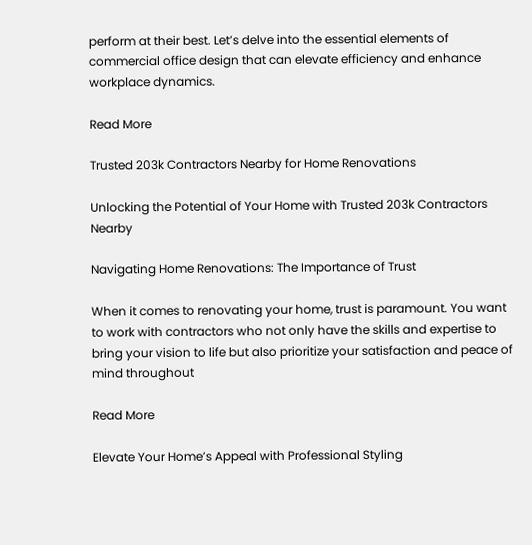perform at their best. Let’s delve into the essential elements of commercial office design that can elevate efficiency and enhance workplace dynamics.

Read More

Trusted 203k Contractors Nearby for Home Renovations

Unlocking the Potential of Your Home with Trusted 203k Contractors Nearby

Navigating Home Renovations: The Importance of Trust

When it comes to renovating your home, trust is paramount. You want to work with contractors who not only have the skills and expertise to bring your vision to life but also prioritize your satisfaction and peace of mind throughout

Read More

Elevate Your Home’s Appeal with Professional Styling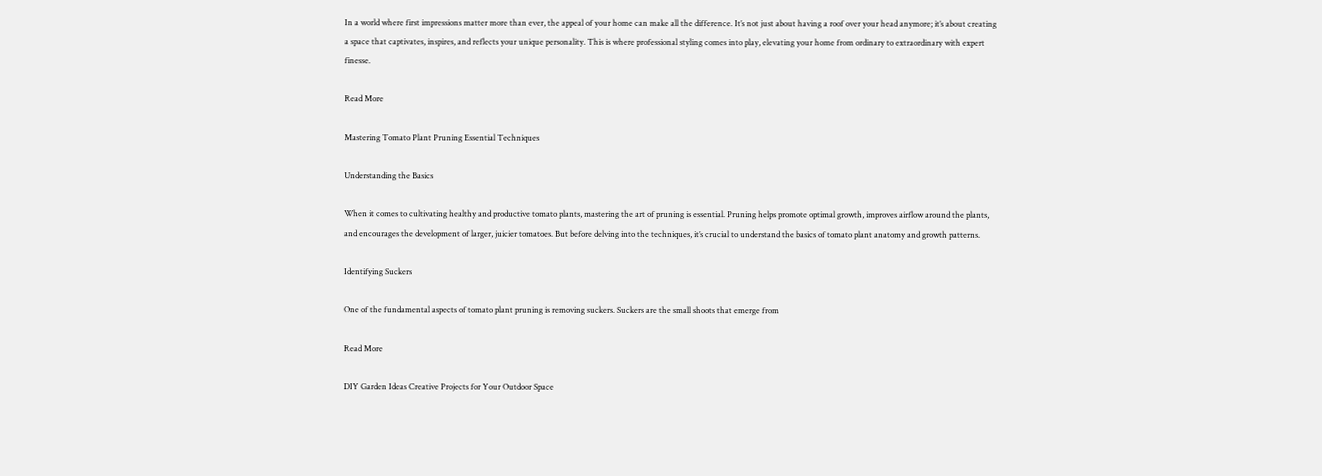In a world where first impressions matter more than ever, the appeal of your home can make all the difference. It’s not just about having a roof over your head anymore; it’s about creating a space that captivates, inspires, and reflects your unique personality. This is where professional styling comes into play, elevating your home from ordinary to extraordinary with expert finesse.

Read More

Mastering Tomato Plant Pruning Essential Techniques

Understanding the Basics

When it comes to cultivating healthy and productive tomato plants, mastering the art of pruning is essential. Pruning helps promote optimal growth, improves airflow around the plants, and encourages the development of larger, juicier tomatoes. But before delving into the techniques, it’s crucial to understand the basics of tomato plant anatomy and growth patterns.

Identifying Suckers

One of the fundamental aspects of tomato plant pruning is removing suckers. Suckers are the small shoots that emerge from

Read More

DIY Garden Ideas Creative Projects for Your Outdoor Space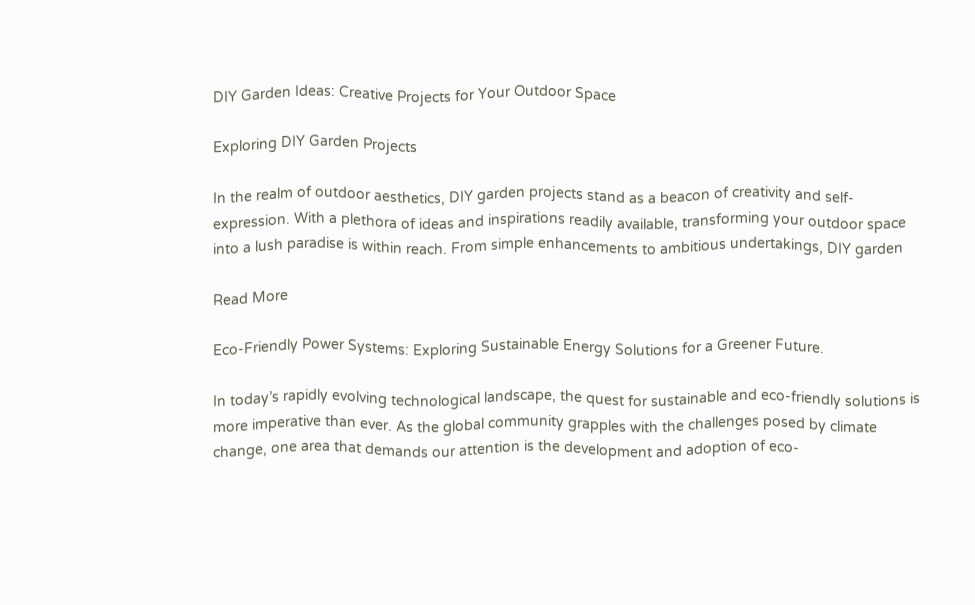DIY Garden Ideas: Creative Projects for Your Outdoor Space

Exploring DIY Garden Projects

In the realm of outdoor aesthetics, DIY garden projects stand as a beacon of creativity and self-expression. With a plethora of ideas and inspirations readily available, transforming your outdoor space into a lush paradise is within reach. From simple enhancements to ambitious undertakings, DIY garden

Read More

Eco-Friendly Power Systems: Exploring Sustainable Energy Solutions for a Greener Future.

In today’s rapidly evolving technological landscape, the quest for sustainable and eco-friendly solutions is more imperative than ever. As the global community grapples with the challenges posed by climate change, one area that demands our attention is the development and adoption of eco-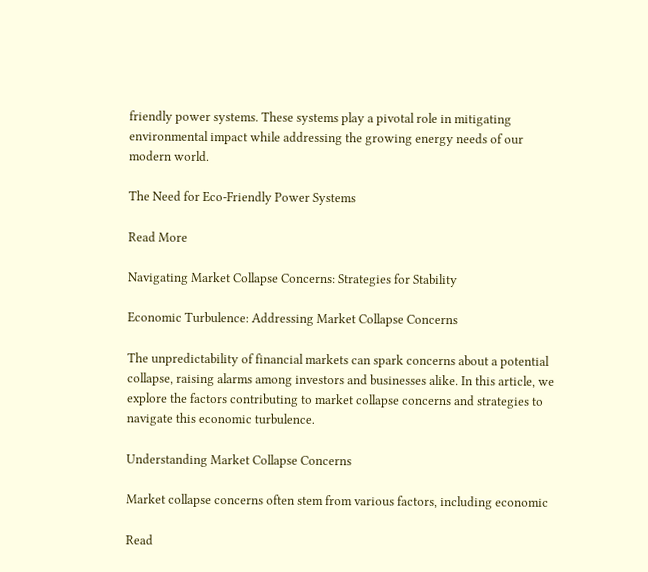friendly power systems. These systems play a pivotal role in mitigating environmental impact while addressing the growing energy needs of our modern world.

The Need for Eco-Friendly Power Systems

Read More

Navigating Market Collapse Concerns: Strategies for Stability

Economic Turbulence: Addressing Market Collapse Concerns

The unpredictability of financial markets can spark concerns about a potential collapse, raising alarms among investors and businesses alike. In this article, we explore the factors contributing to market collapse concerns and strategies to navigate this economic turbulence.

Understanding Market Collapse Concerns

Market collapse concerns often stem from various factors, including economic

Read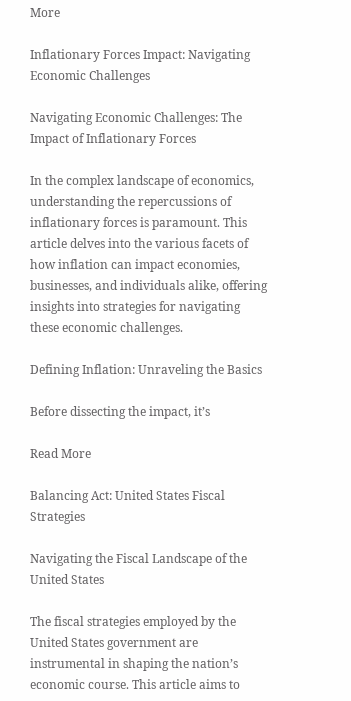More

Inflationary Forces Impact: Navigating Economic Challenges

Navigating Economic Challenges: The Impact of Inflationary Forces

In the complex landscape of economics, understanding the repercussions of inflationary forces is paramount. This article delves into the various facets of how inflation can impact economies, businesses, and individuals alike, offering insights into strategies for navigating these economic challenges.

Defining Inflation: Unraveling the Basics

Before dissecting the impact, it’s

Read More

Balancing Act: United States Fiscal Strategies

Navigating the Fiscal Landscape of the United States

The fiscal strategies employed by the United States government are instrumental in shaping the nation’s economic course. This article aims to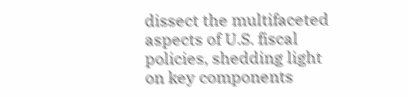dissect the multifaceted aspects of U.S. fiscal policies, shedding light on key components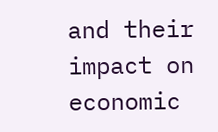and their impact on economic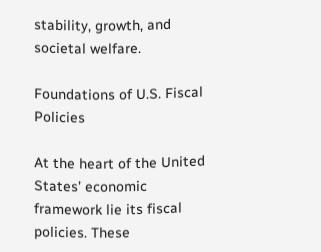stability, growth, and societal welfare.

Foundations of U.S. Fiscal Policies

At the heart of the United States’ economic framework lie its fiscal policies. These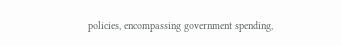policies, encompassing government spending,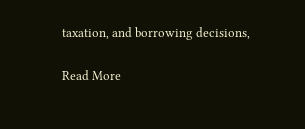taxation, and borrowing decisions,

Read More